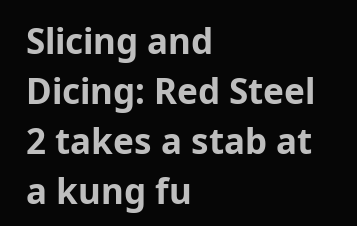Slicing and Dicing: Red Steel 2 takes a stab at a kung fu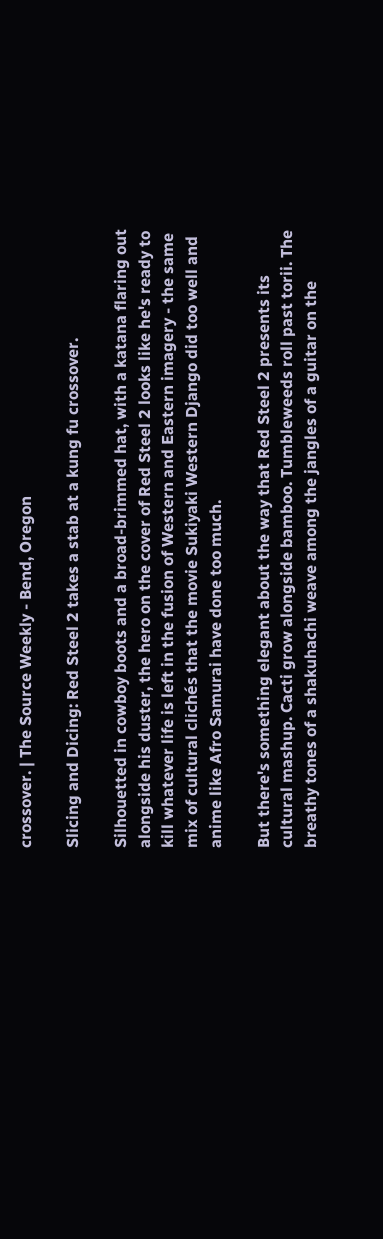crossover. | The Source Weekly - Bend, Oregon

Slicing and Dicing: Red Steel 2 takes a stab at a kung fu crossover.

Silhouetted in cowboy boots and a broad-brimmed hat, with a katana flaring out alongside his duster, the hero on the cover of Red Steel 2 looks like he's ready to kill whatever life is left in the fusion of Western and Eastern imagery - the same mix of cultural clichés that the movie Sukiyaki Western Django did too well and anime like Afro Samurai have done too much.

But there's something elegant about the way that Red Steel 2 presents its cultural mashup. Cacti grow alongside bamboo. Tumbleweeds roll past torii. The breathy tones of a shakuhachi weave among the jangles of a guitar on the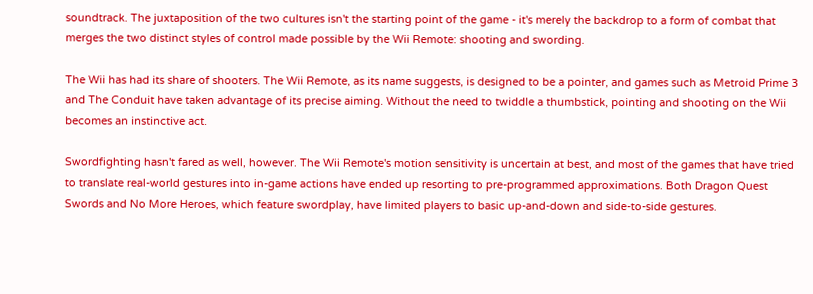soundtrack. The juxtaposition of the two cultures isn't the starting point of the game - it's merely the backdrop to a form of combat that merges the two distinct styles of control made possible by the Wii Remote: shooting and swording.

The Wii has had its share of shooters. The Wii Remote, as its name suggests, is designed to be a pointer, and games such as Metroid Prime 3 and The Conduit have taken advantage of its precise aiming. Without the need to twiddle a thumbstick, pointing and shooting on the Wii becomes an instinctive act.

Swordfighting hasn't fared as well, however. The Wii Remote's motion sensitivity is uncertain at best, and most of the games that have tried to translate real-world gestures into in-game actions have ended up resorting to pre-programmed approximations. Both Dragon Quest Swords and No More Heroes, which feature swordplay, have limited players to basic up-and-down and side-to-side gestures.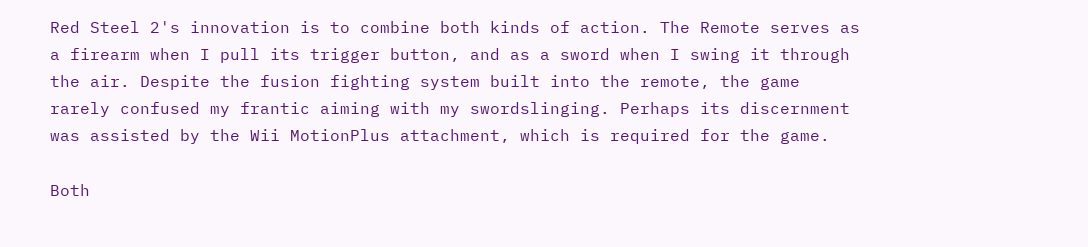Red Steel 2's innovation is to combine both kinds of action. The Remote serves as a firearm when I pull its trigger button, and as a sword when I swing it through the air. Despite the fusion fighting system built into the remote, the game rarely confused my frantic aiming with my swordslinging. Perhaps its discernment was assisted by the Wii MotionPlus attachment, which is required for the game.

Both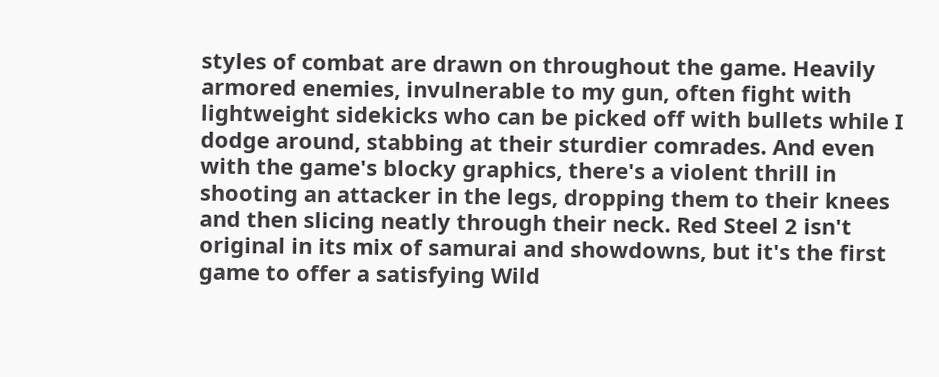styles of combat are drawn on throughout the game. Heavily armored enemies, invulnerable to my gun, often fight with lightweight sidekicks who can be picked off with bullets while I dodge around, stabbing at their sturdier comrades. And even with the game's blocky graphics, there's a violent thrill in shooting an attacker in the legs, dropping them to their knees and then slicing neatly through their neck. Red Steel 2 isn't original in its mix of samurai and showdowns, but it's the first game to offer a satisfying Wild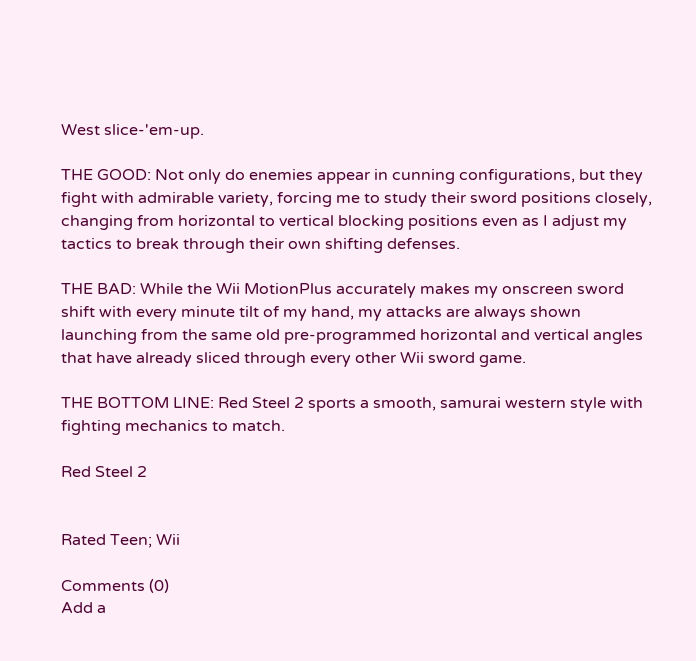West slice-'em-up.

THE GOOD: Not only do enemies appear in cunning configurations, but they fight with admirable variety, forcing me to study their sword positions closely, changing from horizontal to vertical blocking positions even as I adjust my tactics to break through their own shifting defenses.

THE BAD: While the Wii MotionPlus accurately makes my onscreen sword shift with every minute tilt of my hand, my attacks are always shown launching from the same old pre-programmed horizontal and vertical angles that have already sliced through every other Wii sword game.

THE BOTTOM LINE: Red Steel 2 sports a smooth, samurai western style with fighting mechanics to match.

Red Steel 2


Rated Teen; Wii

Comments (0)
Add a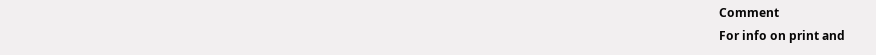Comment
For info on print and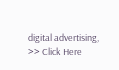digital advertising, >> Click Here